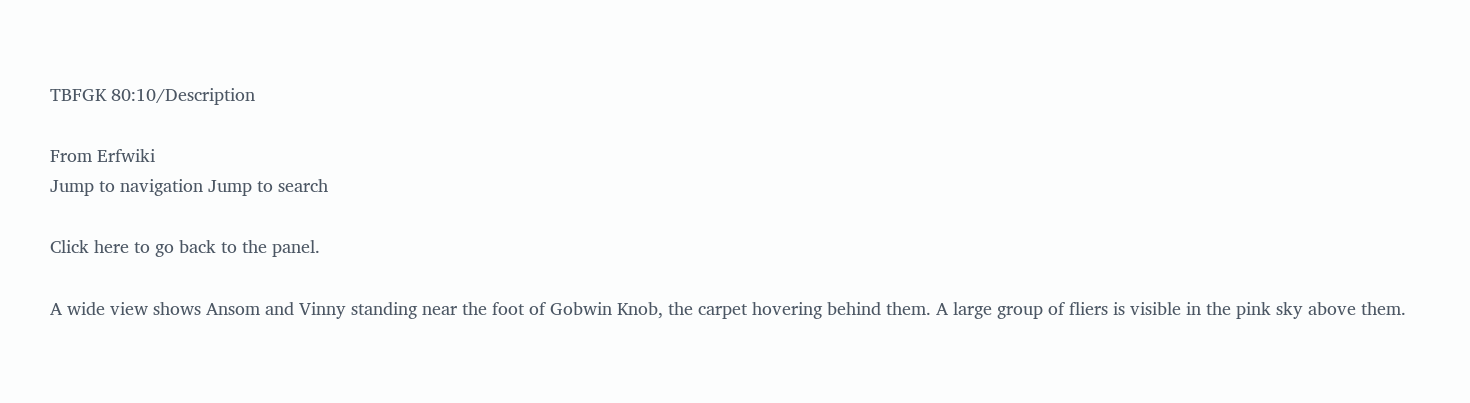TBFGK 80:10/Description

From Erfwiki
Jump to navigation Jump to search

Click here to go back to the panel.

A wide view shows Ansom and Vinny standing near the foot of Gobwin Knob, the carpet hovering behind them. A large group of fliers is visible in the pink sky above them.